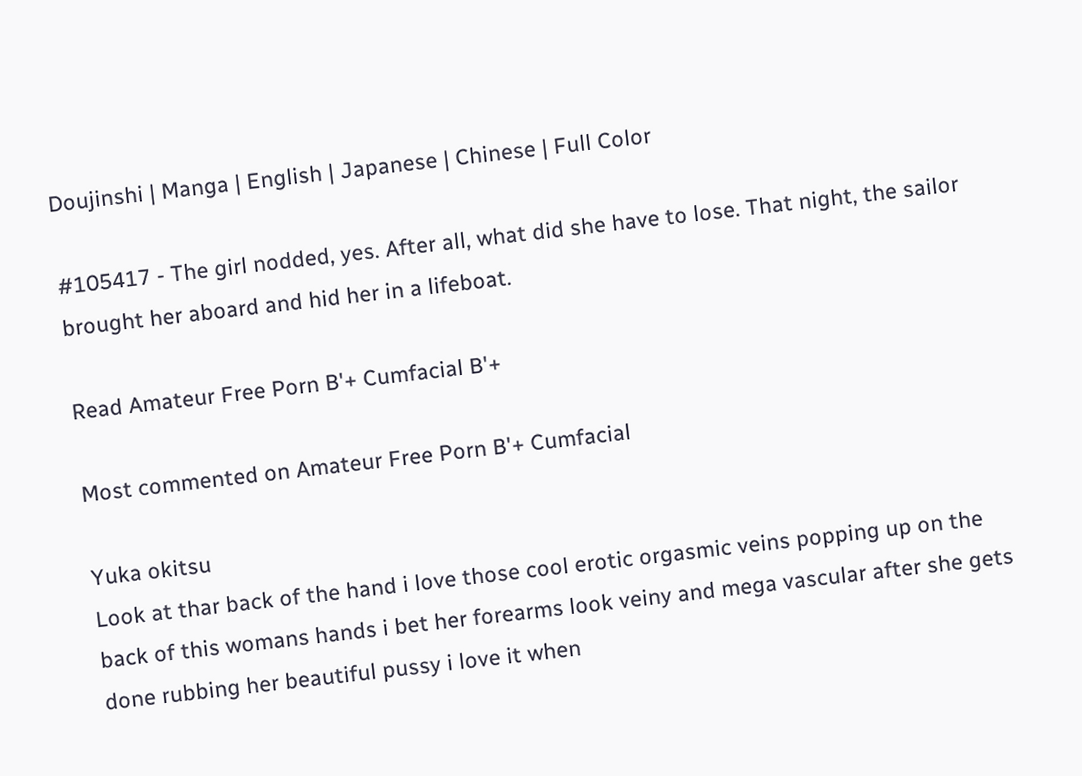Doujinshi | Manga | English | Japanese | Chinese | Full Color

#105417 - The girl nodded, yes. After all, what did she have to lose. That night, the sailor brought her aboard and hid her in a lifeboat.

Read Amateur Free Porn B'+ Cumfacial B'+

Most commented on Amateur Free Porn B'+ Cumfacial

Yuka okitsu
Look at thar back of the hand i love those cool erotic orgasmic veins popping up on the back of this womans hands i bet her forearms look veiny and mega vascular after she gets done rubbing her beautiful pussy i love it when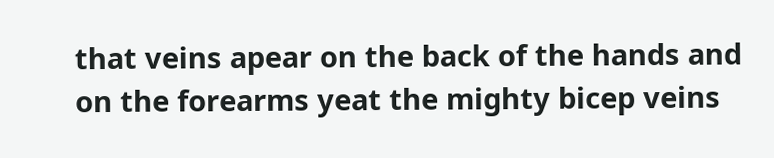that veins apear on the back of the hands and on the forearms yeat the mighty bicep veins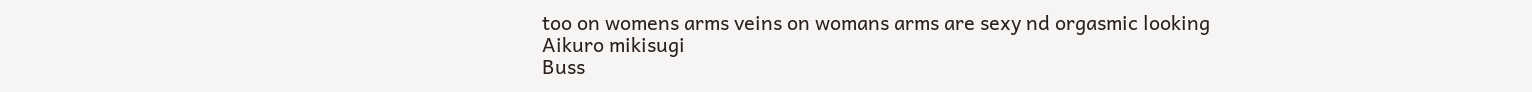too on womens arms veins on womans arms are sexy nd orgasmic looking
Aikuro mikisugi
Buss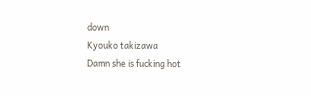down
Kyouko takizawa
Damn she is fucking hot